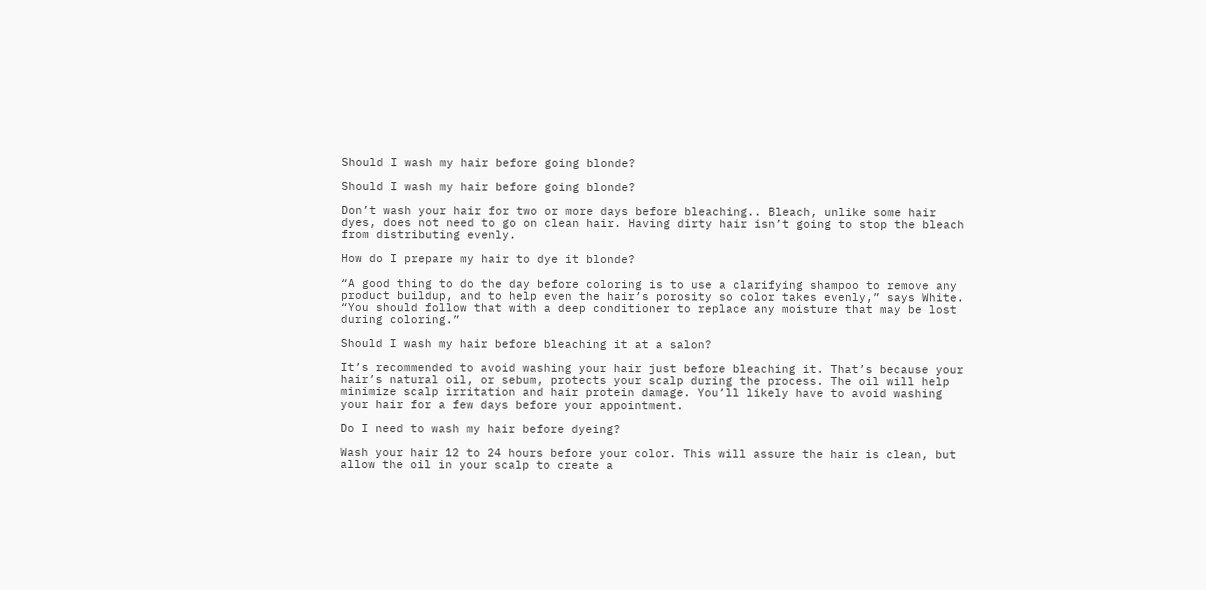Should I wash my hair before going blonde?

Should I wash my hair before going blonde?

Don’t wash your hair for two or more days before bleaching.. Bleach, unlike some hair dyes, does not need to go on clean hair. Having dirty hair isn’t going to stop the bleach from distributing evenly.

How do I prepare my hair to dye it blonde?

“A good thing to do the day before coloring is to use a clarifying shampoo to remove any product buildup, and to help even the hair’s porosity so color takes evenly,” says White. “You should follow that with a deep conditioner to replace any moisture that may be lost during coloring.”

Should I wash my hair before bleaching it at a salon?

It’s recommended to avoid washing your hair just before bleaching it. That’s because your hair’s natural oil, or sebum, protects your scalp during the process. The oil will help minimize scalp irritation and hair protein damage. You’ll likely have to avoid washing your hair for a few days before your appointment.

Do I need to wash my hair before dyeing?

Wash your hair 12 to 24 hours before your color. This will assure the hair is clean, but allow the oil in your scalp to create a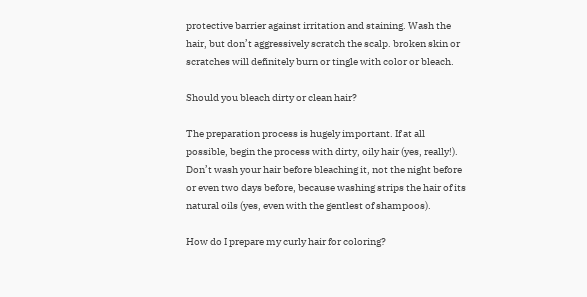protective barrier against irritation and staining. Wash the hair, but don’t aggressively scratch the scalp. broken skin or scratches will definitely burn or tingle with color or bleach.

Should you bleach dirty or clean hair?

The preparation process is hugely important. If at all possible, begin the process with dirty, oily hair (yes, really!). Don’t wash your hair before bleaching it, not the night before or even two days before, because washing strips the hair of its natural oils (yes, even with the gentlest of shampoos).

How do I prepare my curly hair for coloring?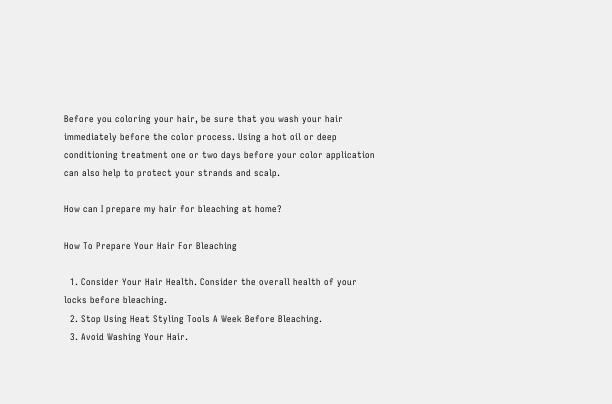Before you coloring your hair, be sure that you wash your hair immediately before the color process. Using a hot oil or deep conditioning treatment one or two days before your color application can also help to protect your strands and scalp.

How can I prepare my hair for bleaching at home?

How To Prepare Your Hair For Bleaching

  1. Consider Your Hair Health. Consider the overall health of your locks before bleaching.
  2. Stop Using Heat Styling Tools A Week Before Bleaching.
  3. Avoid Washing Your Hair.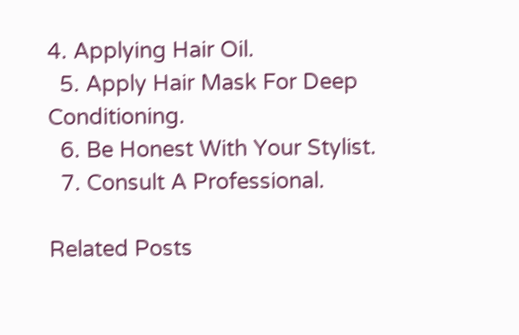4. Applying Hair Oil.
  5. Apply Hair Mask For Deep Conditioning.
  6. Be Honest With Your Stylist.
  7. Consult A Professional.

Related Posts